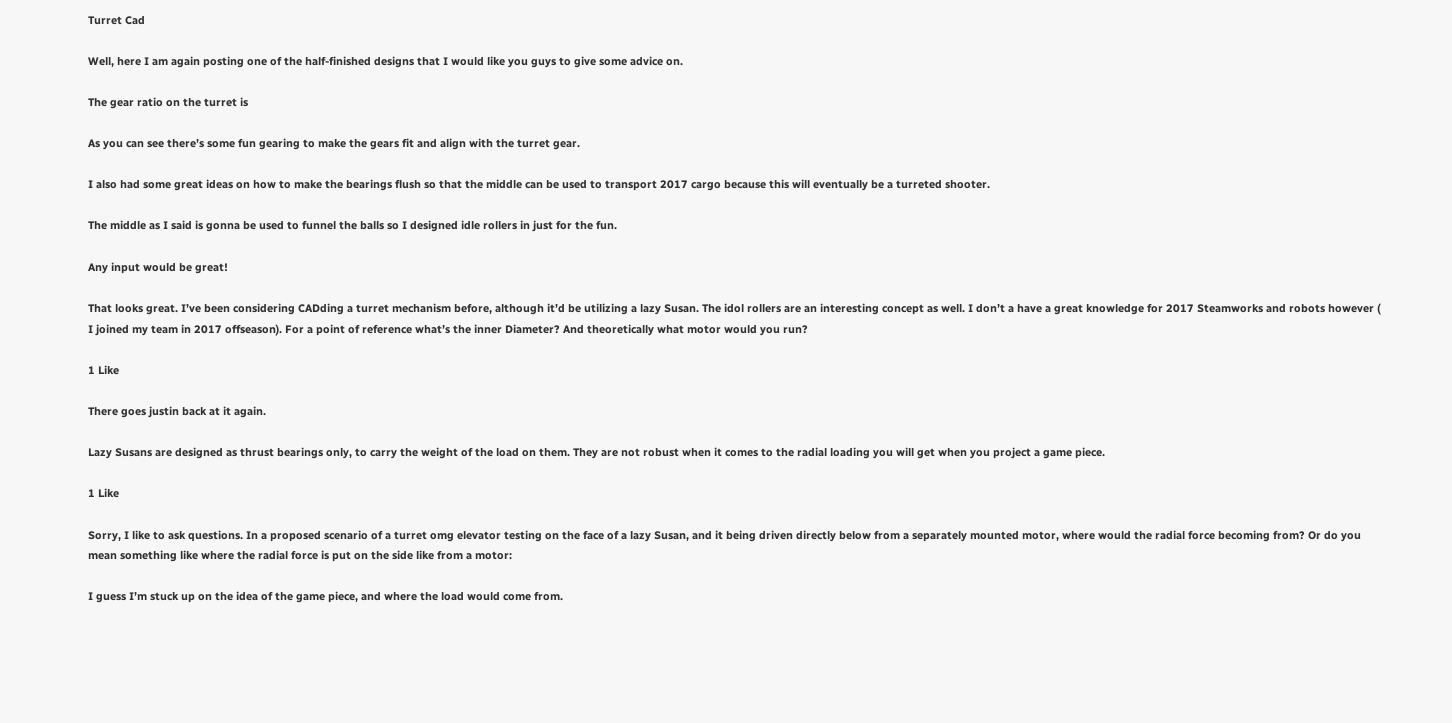Turret Cad

Well, here I am again posting one of the half-finished designs that I would like you guys to give some advice on.

The gear ratio on the turret is

As you can see there’s some fun gearing to make the gears fit and align with the turret gear.

I also had some great ideas on how to make the bearings flush so that the middle can be used to transport 2017 cargo because this will eventually be a turreted shooter.

The middle as I said is gonna be used to funnel the balls so I designed idle rollers in just for the fun.

Any input would be great!

That looks great. I’ve been considering CADding a turret mechanism before, although it’d be utilizing a lazy Susan. The idol rollers are an interesting concept as well. I don’t a have a great knowledge for 2017 Steamworks and robots however ( I joined my team in 2017 offseason). For a point of reference what’s the inner Diameter? And theoretically what motor would you run?

1 Like

There goes justin back at it again.

Lazy Susans are designed as thrust bearings only, to carry the weight of the load on them. They are not robust when it comes to the radial loading you will get when you project a game piece.

1 Like

Sorry, I like to ask questions. In a proposed scenario of a turret omg elevator testing on the face of a lazy Susan, and it being driven directly below from a separately mounted motor, where would the radial force becoming from? Or do you mean something like where the radial force is put on the side like from a motor:

I guess I’m stuck up on the idea of the game piece, and where the load would come from.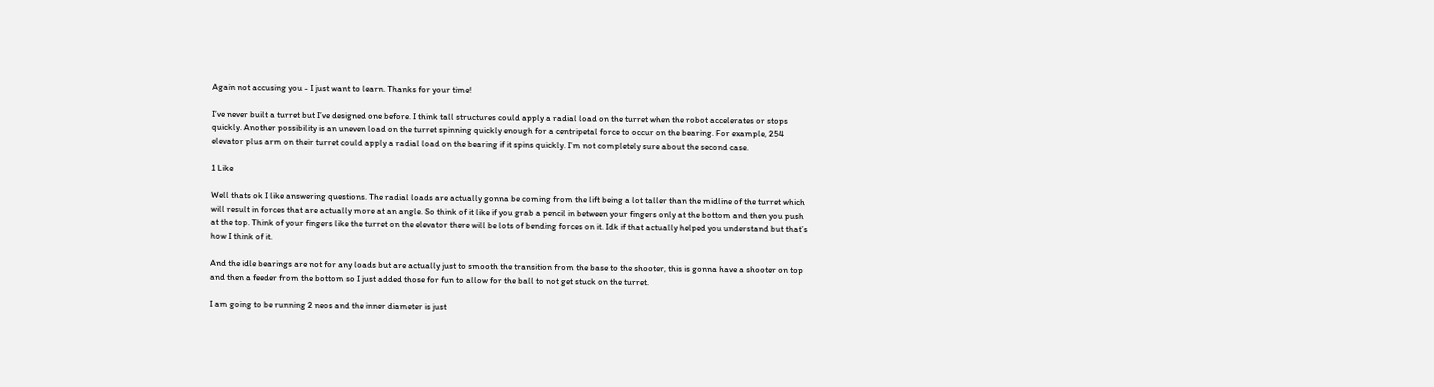Again not accusing you - I just want to learn. Thanks for your time!

I’ve never built a turret but I’ve designed one before. I think tall structures could apply a radial load on the turret when the robot accelerates or stops quickly. Another possibility is an uneven load on the turret spinning quickly enough for a centripetal force to occur on the bearing. For example, 254 elevator plus arm on their turret could apply a radial load on the bearing if it spins quickly. I’m not completely sure about the second case.

1 Like

Well thats ok I like answering questions. The radial loads are actually gonna be coming from the lift being a lot taller than the midline of the turret which will result in forces that are actually more at an angle. So think of it like if you grab a pencil in between your fingers only at the bottom and then you push at the top. Think of your fingers like the turret on the elevator there will be lots of bending forces on it. Idk if that actually helped you understand but that’s how I think of it.

And the idle bearings are not for any loads but are actually just to smooth the transition from the base to the shooter, this is gonna have a shooter on top and then a feeder from the bottom so I just added those for fun to allow for the ball to not get stuck on the turret.

I am going to be running 2 neos and the inner diameter is just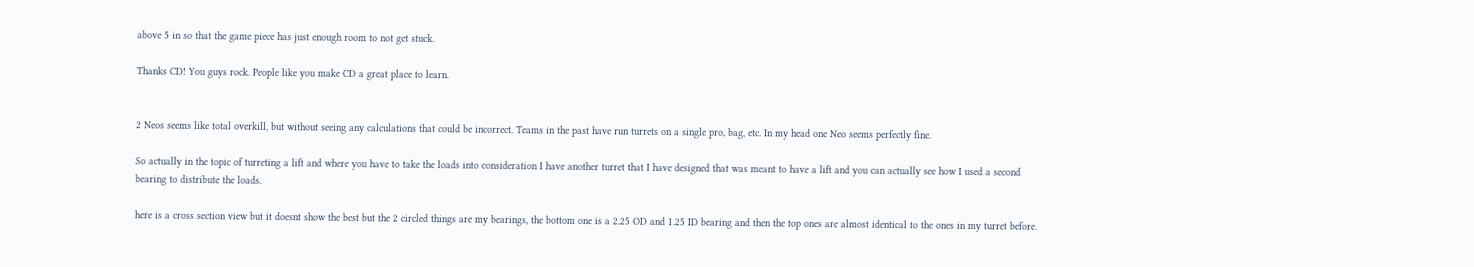above 5 in so that the game piece has just enough room to not get stuck.

Thanks CD! You guys rock. People like you make CD a great place to learn.


2 Neos seems like total overkill, but without seeing any calculations that could be incorrect. Teams in the past have run turrets on a single pro, bag, etc. In my head one Neo seems perfectly fine.

So actually in the topic of turreting a lift and where you have to take the loads into consideration I have another turret that I have designed that was meant to have a lift and you can actually see how I used a second bearing to distribute the loads.

here is a cross section view but it doesnt show the best but the 2 circled things are my bearings, the bottom one is a 2.25 OD and 1.25 ID bearing and then the top ones are almost identical to the ones in my turret before.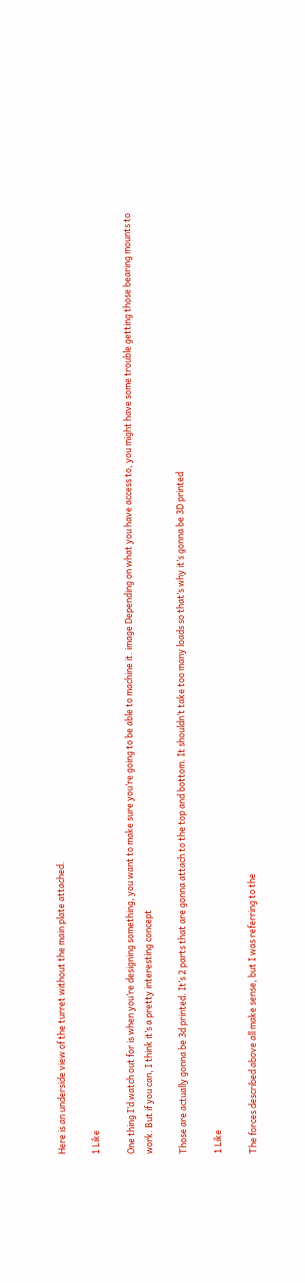Here is an underside view of the turret without the main plate attached.

1 Like

One thing I’d watch out for is when you’re designing something, you want to make sure you’re going to be able to machine it. image Depending on what you have access to, you might have some trouble getting those bearing mounts to work. But if you can, I think it’s a pretty interesting concept

Those are actually gonna be 3d printed. It’s 2 parts that are gonna attach to the top and bottom. It shouldn’t take too many loads so that’s why it’s gonna be 3D printed

1 Like

The forces described above all make sense, but I was referring to the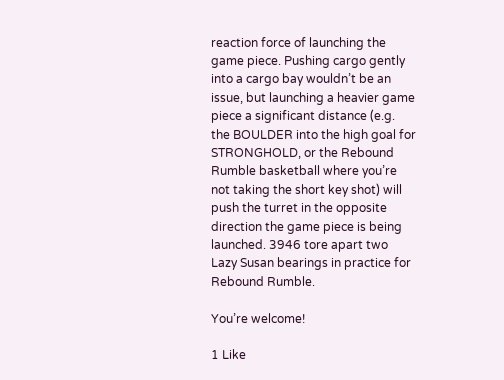reaction force of launching the game piece. Pushing cargo gently into a cargo bay wouldn’t be an issue, but launching a heavier game piece a significant distance (e.g. the BOULDER into the high goal for STRONGHOLD, or the Rebound Rumble basketball where you’re not taking the short key shot) will push the turret in the opposite direction the game piece is being launched. 3946 tore apart two Lazy Susan bearings in practice for Rebound Rumble.

You’re welcome!

1 Like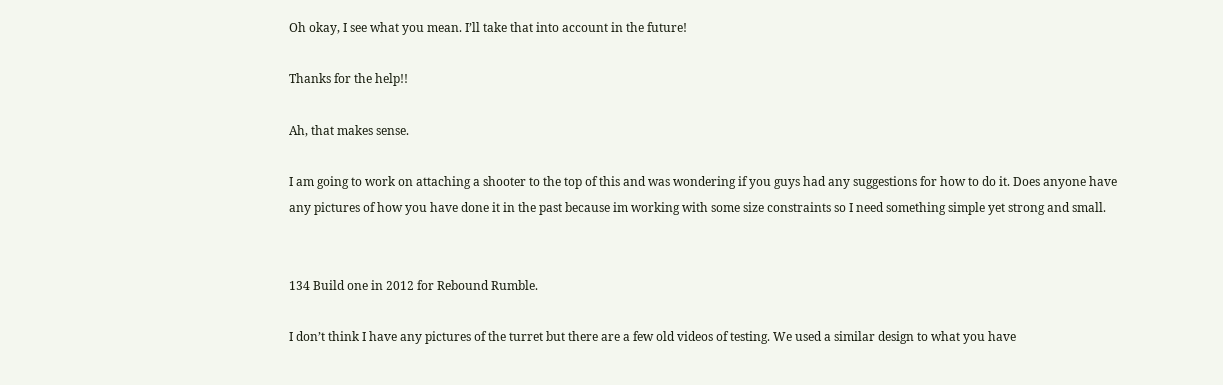Oh okay, I see what you mean. I’ll take that into account in the future!

Thanks for the help!!

Ah, that makes sense.

I am going to work on attaching a shooter to the top of this and was wondering if you guys had any suggestions for how to do it. Does anyone have any pictures of how you have done it in the past because im working with some size constraints so I need something simple yet strong and small.


134 Build one in 2012 for Rebound Rumble.

I don’t think I have any pictures of the turret but there are a few old videos of testing. We used a similar design to what you have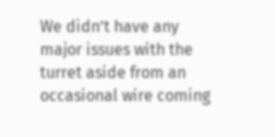We didn’t have any major issues with the turret aside from an occasional wire coming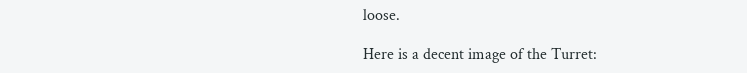loose.

Here is a decent image of the Turret: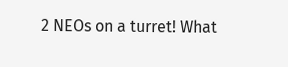2 NEOs on a turret! What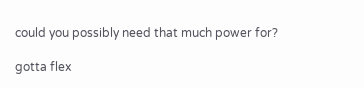could you possibly need that much power for?

gotta flex